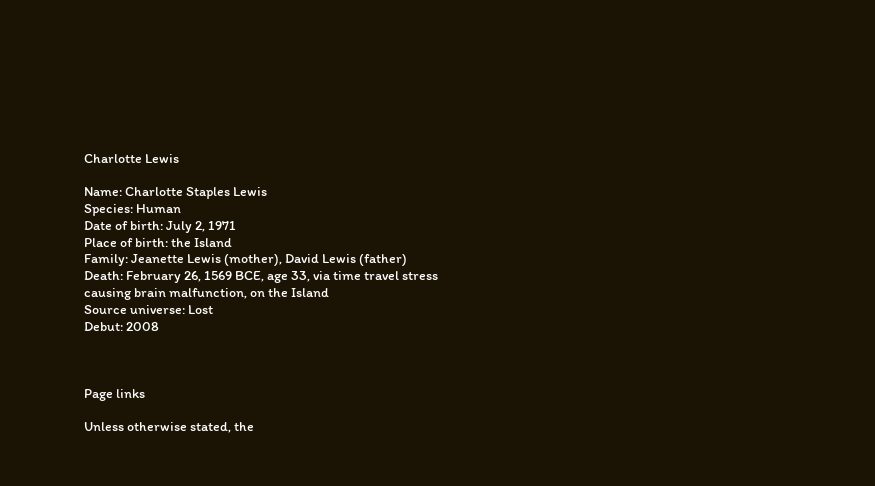Charlotte Lewis

Name: Charlotte Staples Lewis
Species: Human
Date of birth: July 2, 1971
Place of birth: the Island
Family: Jeanette Lewis (mother), David Lewis (father)
Death: February 26, 1569 BCE, age 33, via time travel stress causing brain malfunction, on the Island
Source universe: Lost
Debut: 2008



Page links

Unless otherwise stated, the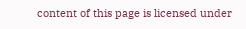content of this page is licensed under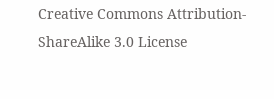Creative Commons Attribution-ShareAlike 3.0 License